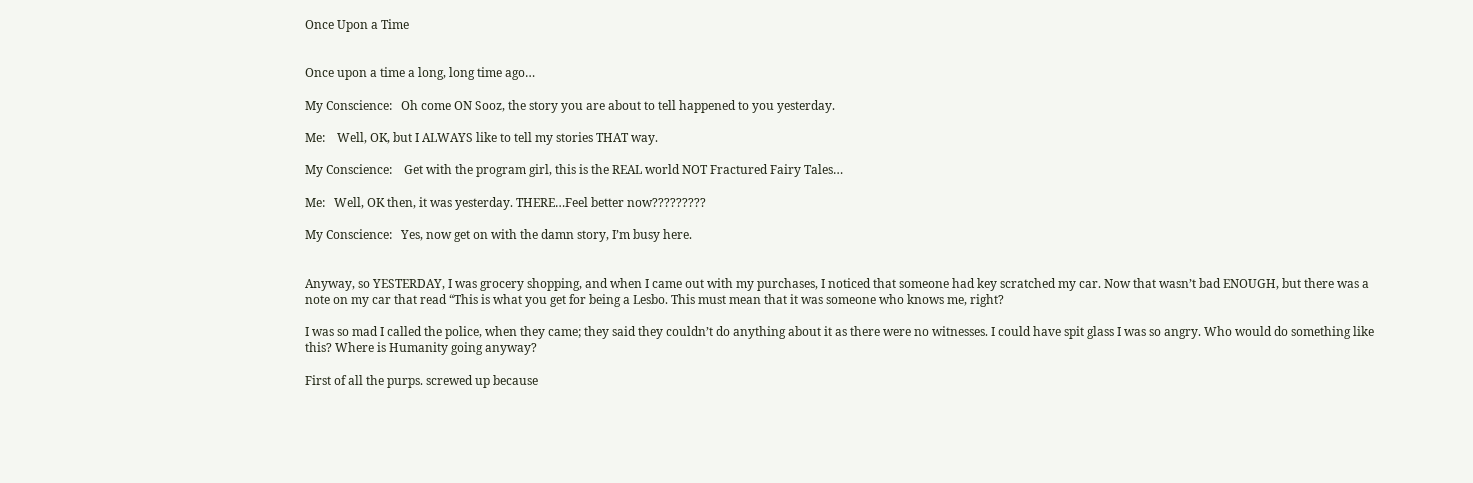Once Upon a Time


Once upon a time a long, long time ago…

My Conscience:   Oh come ON Sooz, the story you are about to tell happened to you yesterday.

Me:    Well, OK, but I ALWAYS like to tell my stories THAT way.

My Conscience:    Get with the program girl, this is the REAL world NOT Fractured Fairy Tales…

Me:   Well, OK then, it was yesterday. THERE…Feel better now?????????

My Conscience:   Yes, now get on with the damn story, I’m busy here.


Anyway, so YESTERDAY, I was grocery shopping, and when I came out with my purchases, I noticed that someone had key scratched my car. Now that wasn’t bad ENOUGH, but there was a note on my car that read “This is what you get for being a Lesbo. This must mean that it was someone who knows me, right?

I was so mad I called the police, when they came; they said they couldn’t do anything about it as there were no witnesses. I could have spit glass I was so angry. Who would do something like this? Where is Humanity going anyway?

First of all the purps. screwed up because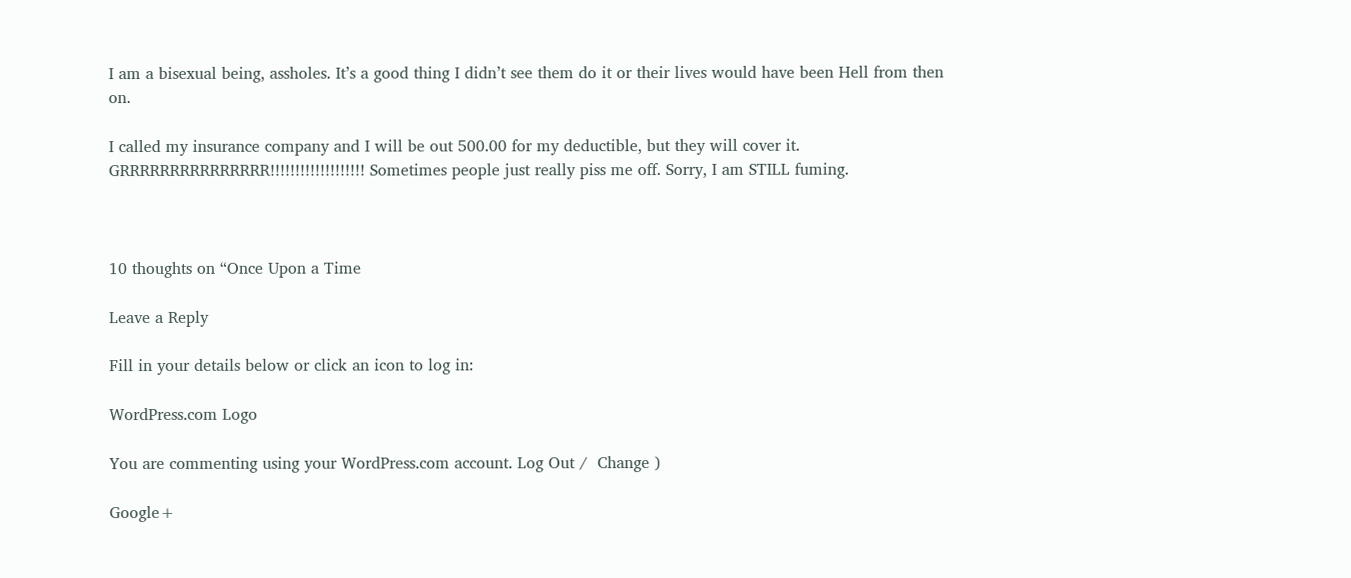I am a bisexual being, assholes. It’s a good thing I didn’t see them do it or their lives would have been Hell from then on.

I called my insurance company and I will be out 500.00 for my deductible, but they will cover it. GRRRRRRRRRRRRRRR!!!!!!!!!!!!!!!!!!! Sometimes people just really piss me off. Sorry, I am STILL fuming.



10 thoughts on “Once Upon a Time

Leave a Reply

Fill in your details below or click an icon to log in:

WordPress.com Logo

You are commenting using your WordPress.com account. Log Out /  Change )

Google+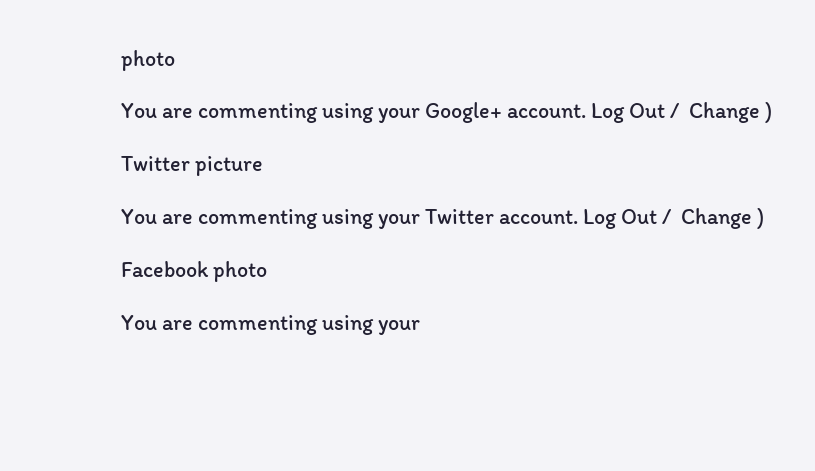photo

You are commenting using your Google+ account. Log Out /  Change )

Twitter picture

You are commenting using your Twitter account. Log Out /  Change )

Facebook photo

You are commenting using your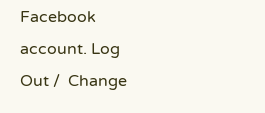Facebook account. Log Out /  Change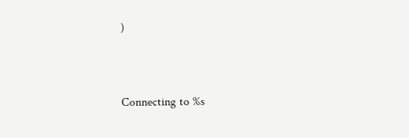)


Connecting to %s